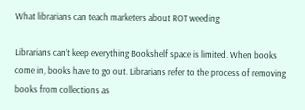What librarians can teach marketers about ROT weeding

Librarians can’t keep everything Bookshelf space is limited. When books come in, books have to go out. Librarians refer to the process of removing books from collections as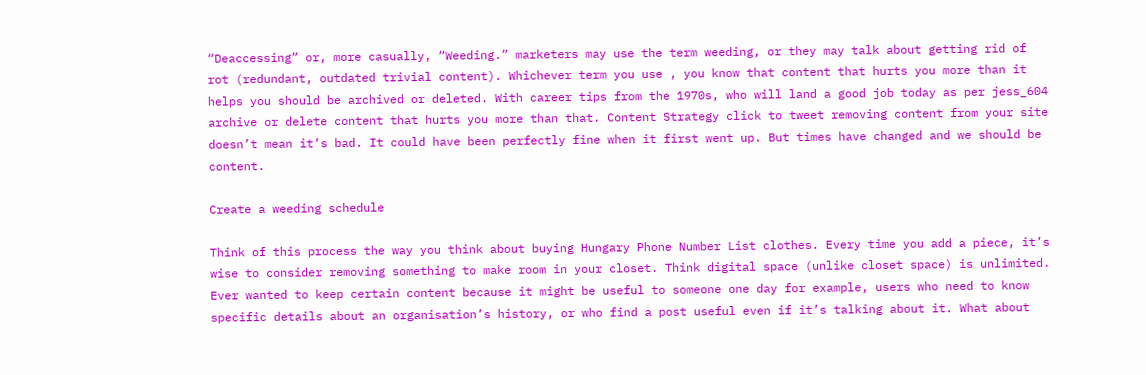“Deaccessing” or, more casually, “Weeding.” marketers may use the term weeding, or they may talk about getting rid of rot (redundant, outdated trivial content). Whichever term you use , you know that content that hurts you more than it helps you should be archived or deleted. With career tips from the 1970s, who will land a good job today as per jess_604 archive or delete content that hurts you more than that. Content Strategy click to tweet removing content from your site doesn’t mean it’s bad. It could have been perfectly fine when it first went up. But times have changed and we should be content.

Create a weeding schedule

Think of this process the way you think about buying Hungary Phone Number List clothes. Every time you add a piece, it’s wise to consider removing something to make room in your closet. Think digital space (unlike closet space) is unlimited. Ever wanted to keep certain content because it might be useful to someone one day for example, users who need to know specific details about an organisation’s history, or who find a post useful even if it’s talking about it. What about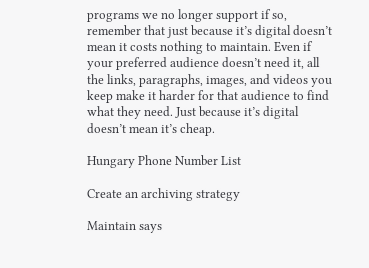programs we no longer support if so, remember that just because it’s digital doesn’t mean it costs nothing to maintain. Even if your preferred audience doesn’t need it, all the links, paragraphs, images, and videos you keep make it harder for that audience to find what they need. Just because it’s digital doesn’t mean it’s cheap.

Hungary Phone Number List

Create an archiving strategy

Maintain says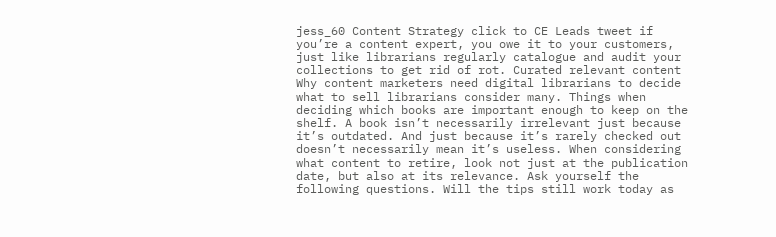jess_60 Content Strategy click to CE Leads tweet if you’re a content expert, you owe it to your customers, just like librarians regularly catalogue and audit your collections to get rid of rot. Curated relevant content Why content marketers need digital librarians to decide what to sell librarians consider many. Things when deciding which books are important enough to keep on the shelf. A book isn’t necessarily irrelevant just because it’s outdated. And just because it’s rarely checked out doesn’t necessarily mean it’s useless. When considering what content to retire, look not just at the publication date, but also at its relevance. Ask yourself the following questions. Will the tips still work today as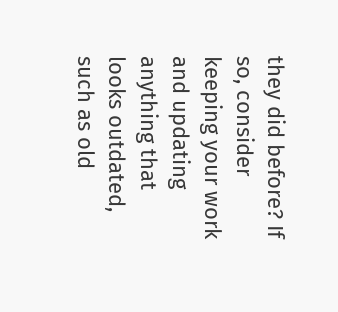they did before? If so, consider keeping your work and updating anything that looks outdated, such as old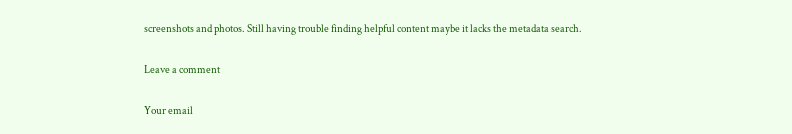screenshots and photos. Still having trouble finding helpful content maybe it lacks the metadata search.

Leave a comment

Your email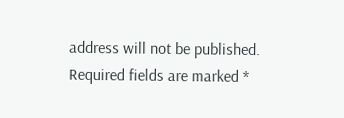address will not be published. Required fields are marked *